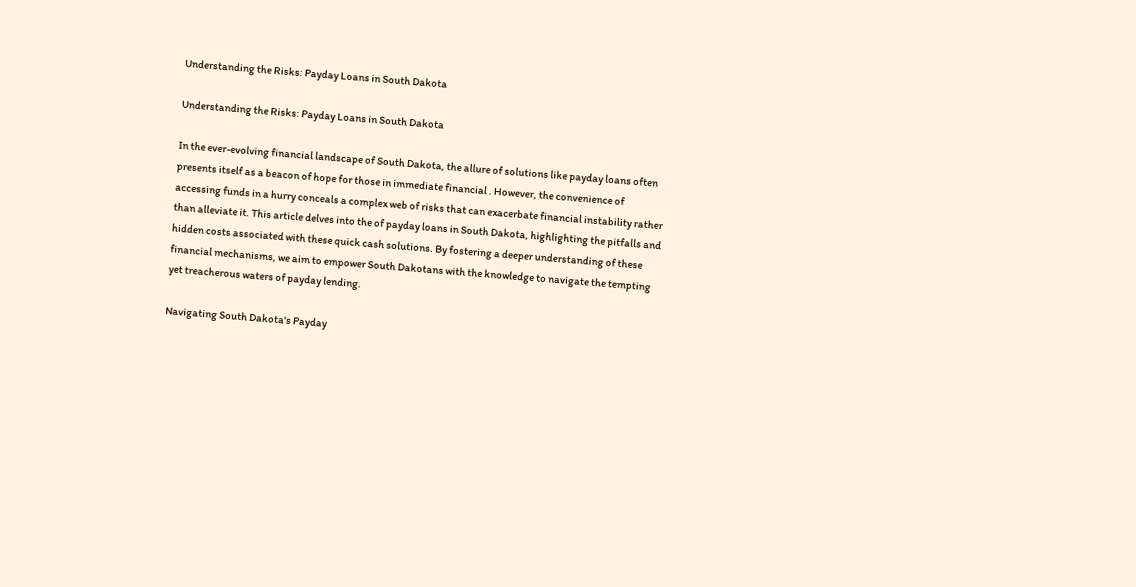Understanding the Risks: Payday Loans in South Dakota

Understanding the Risks: Payday Loans in South Dakota

In the ever-evolving financial landscape of South Dakota, the allure of solutions like payday loans often presents itself as a beacon of hope for those in immediate financial . However, the convenience of accessing funds in a hurry conceals a complex web of risks that can exacerbate financial instability rather than alleviate it. This article delves into the of payday loans in South Dakota, highlighting the pitfalls and hidden costs associated with these quick cash solutions. By fostering a deeper understanding of these financial mechanisms, we aim to empower South Dakotans with the knowledge to navigate the tempting yet treacherous waters of payday lending.

Navigating South Dakota's Payday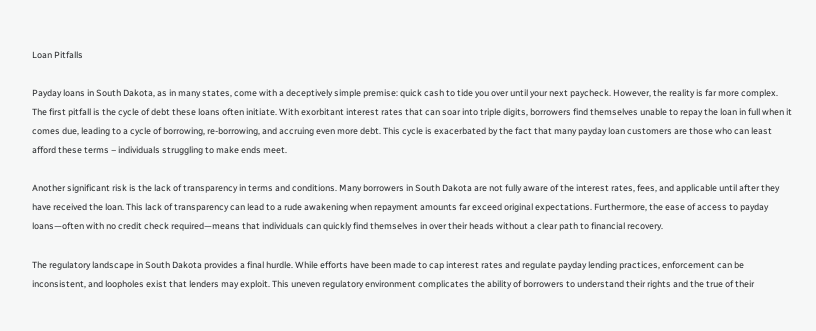Loan Pitfalls

Payday loans in South Dakota, as in many states, come with a deceptively simple premise: quick cash to tide you over until your next paycheck. However, the reality is far more complex. The first pitfall is the cycle of debt these loans often initiate. With exorbitant interest rates that can soar into triple digits, borrowers find themselves unable to repay the loan in full when it comes due, leading to a cycle of borrowing, re-borrowing, and accruing even more debt. This cycle is exacerbated by the fact that many payday loan customers are those who can least afford these terms – individuals struggling to make ends meet.

Another significant risk is the lack of transparency in terms and conditions. Many borrowers in South Dakota are not fully aware of the interest rates, fees, and applicable until after they have received the loan. This lack of transparency can lead to a rude awakening when repayment amounts far exceed original expectations. Furthermore, the ease of access to payday loans—often with no credit check required—means that individuals can quickly find themselves in over their heads without a clear path to financial recovery.

The regulatory landscape in South Dakota provides a final hurdle. While efforts have been made to cap interest rates and regulate payday lending practices, enforcement can be inconsistent, and loopholes exist that lenders may exploit. This uneven regulatory environment complicates the ability of borrowers to understand their rights and the true of their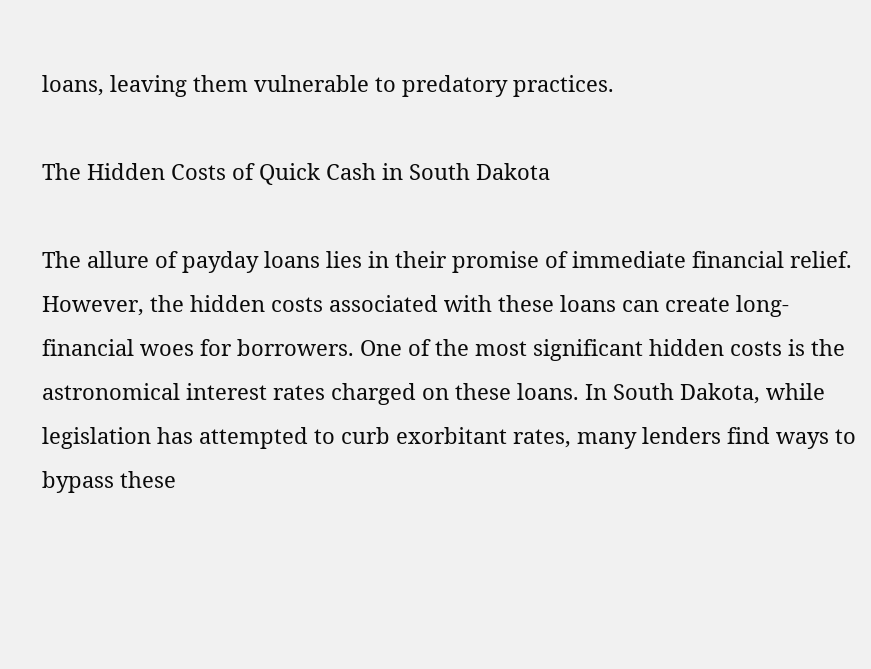loans, leaving them vulnerable to predatory practices.

The Hidden Costs of Quick Cash in South Dakota

The allure of payday loans lies in their promise of immediate financial relief. However, the hidden costs associated with these loans can create long- financial woes for borrowers. One of the most significant hidden costs is the astronomical interest rates charged on these loans. In South Dakota, while legislation has attempted to curb exorbitant rates, many lenders find ways to bypass these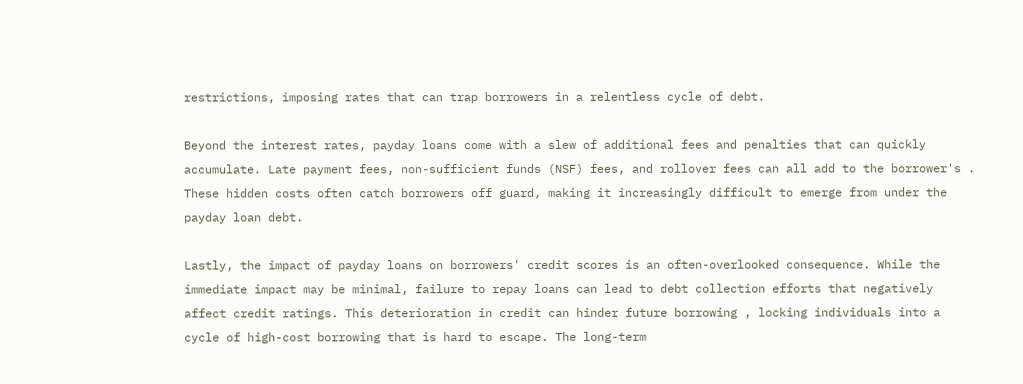restrictions, imposing rates that can trap borrowers in a relentless cycle of debt.

Beyond the interest rates, payday loans come with a slew of additional fees and penalties that can quickly accumulate. Late payment fees, non-sufficient funds (NSF) fees, and rollover fees can all add to the borrower's . These hidden costs often catch borrowers off guard, making it increasingly difficult to emerge from under the payday loan debt.

Lastly, the impact of payday loans on borrowers' credit scores is an often-overlooked consequence. While the immediate impact may be minimal, failure to repay loans can lead to debt collection efforts that negatively affect credit ratings. This deterioration in credit can hinder future borrowing , locking individuals into a cycle of high-cost borrowing that is hard to escape. The long-term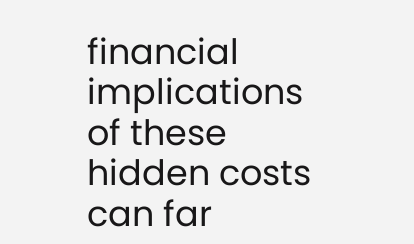financial implications of these hidden costs can far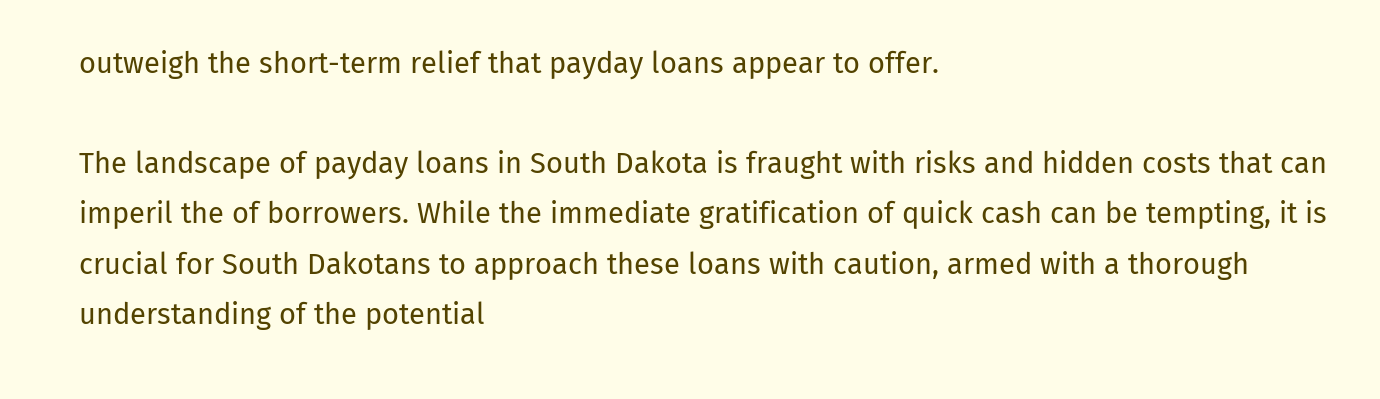outweigh the short-term relief that payday loans appear to offer.

The landscape of payday loans in South Dakota is fraught with risks and hidden costs that can imperil the of borrowers. While the immediate gratification of quick cash can be tempting, it is crucial for South Dakotans to approach these loans with caution, armed with a thorough understanding of the potential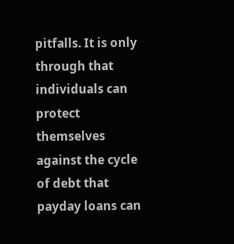pitfalls. It is only through that individuals can protect themselves against the cycle of debt that payday loans can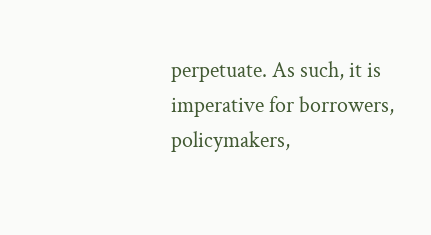perpetuate. As such, it is imperative for borrowers, policymakers,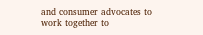and consumer advocates to work together to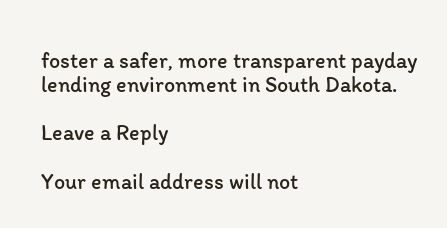foster a safer, more transparent payday lending environment in South Dakota.

Leave a Reply

Your email address will not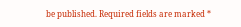be published. Required fields are marked *